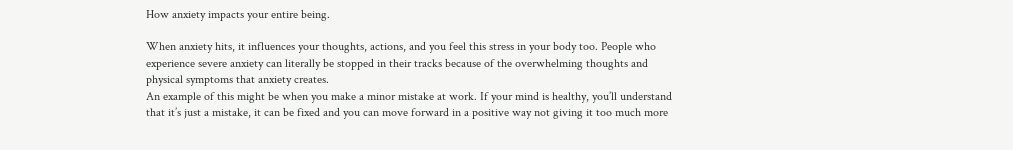How anxiety impacts your entire being.

When anxiety hits, it influences your thoughts, actions, and you feel this stress in your body too. People who experience severe anxiety can literally be stopped in their tracks because of the overwhelming thoughts and physical symptoms that anxiety creates.
An example of this might be when you make a minor mistake at work. If your mind is healthy, you’ll understand that it’s just a mistake, it can be fixed and you can move forward in a positive way not giving it too much more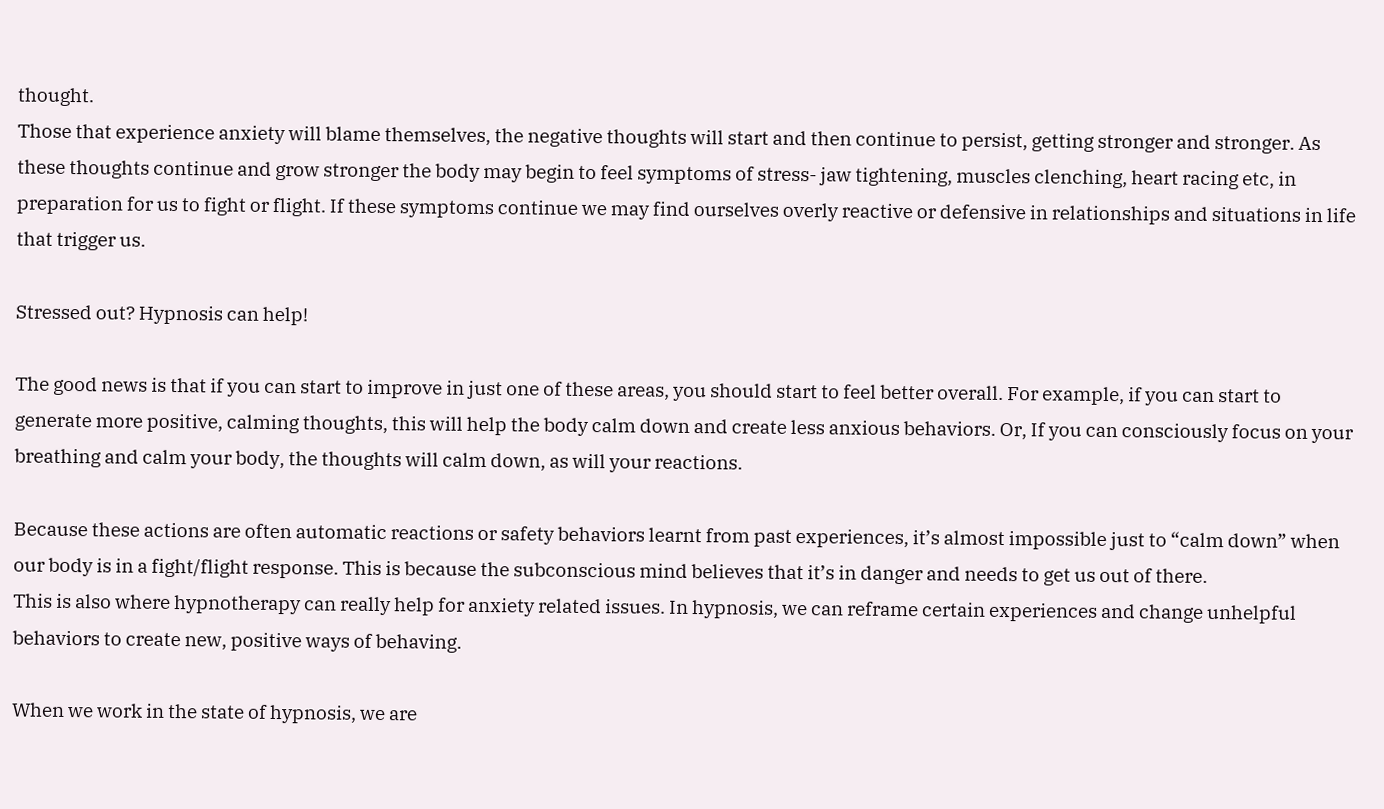thought.
Those that experience anxiety will blame themselves, the negative thoughts will start and then continue to persist, getting stronger and stronger. As these thoughts continue and grow stronger the body may begin to feel symptoms of stress- jaw tightening, muscles clenching, heart racing etc, in preparation for us to fight or flight. If these symptoms continue we may find ourselves overly reactive or defensive in relationships and situations in life that trigger us.

Stressed out? Hypnosis can help!

The good news is that if you can start to improve in just one of these areas, you should start to feel better overall. For example, if you can start to generate more positive, calming thoughts, this will help the body calm down and create less anxious behaviors. Or, If you can consciously focus on your breathing and calm your body, the thoughts will calm down, as will your reactions.

Because these actions are often automatic reactions or safety behaviors learnt from past experiences, it’s almost impossible just to “calm down” when our body is in a fight/flight response. This is because the subconscious mind believes that it’s in danger and needs to get us out of there.
This is also where hypnotherapy can really help for anxiety related issues. In hypnosis, we can reframe certain experiences and change unhelpful behaviors to create new, positive ways of behaving.

When we work in the state of hypnosis, we are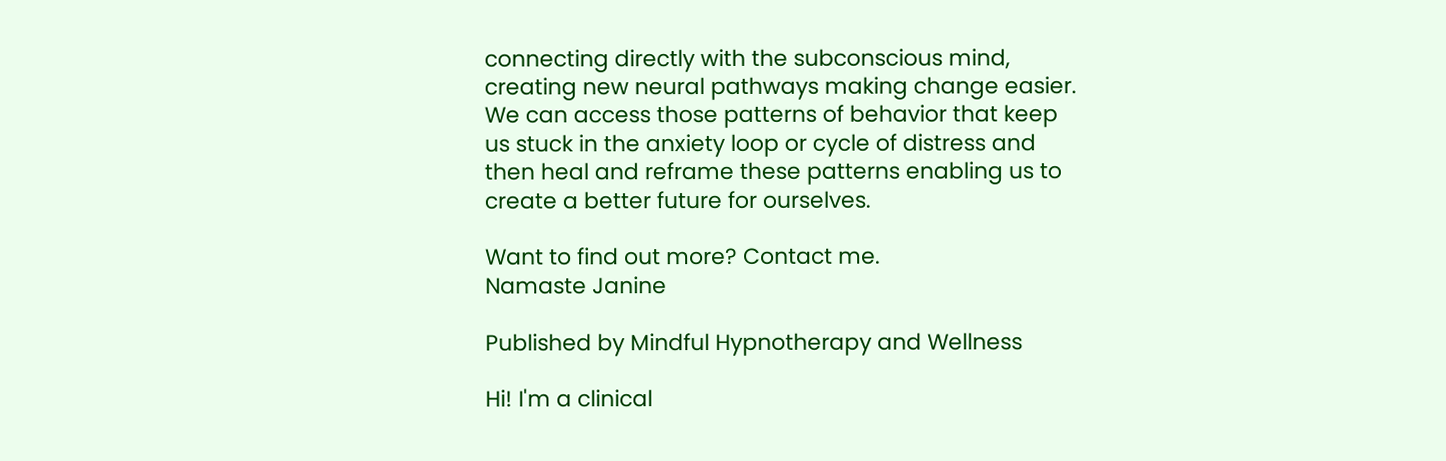connecting directly with the subconscious mind, creating new neural pathways making change easier. We can access those patterns of behavior that keep us stuck in the anxiety loop or cycle of distress and then heal and reframe these patterns enabling us to create a better future for ourselves.

Want to find out more? Contact me.
Namaste Janine

Published by Mindful Hypnotherapy and Wellness

Hi! I'm a clinical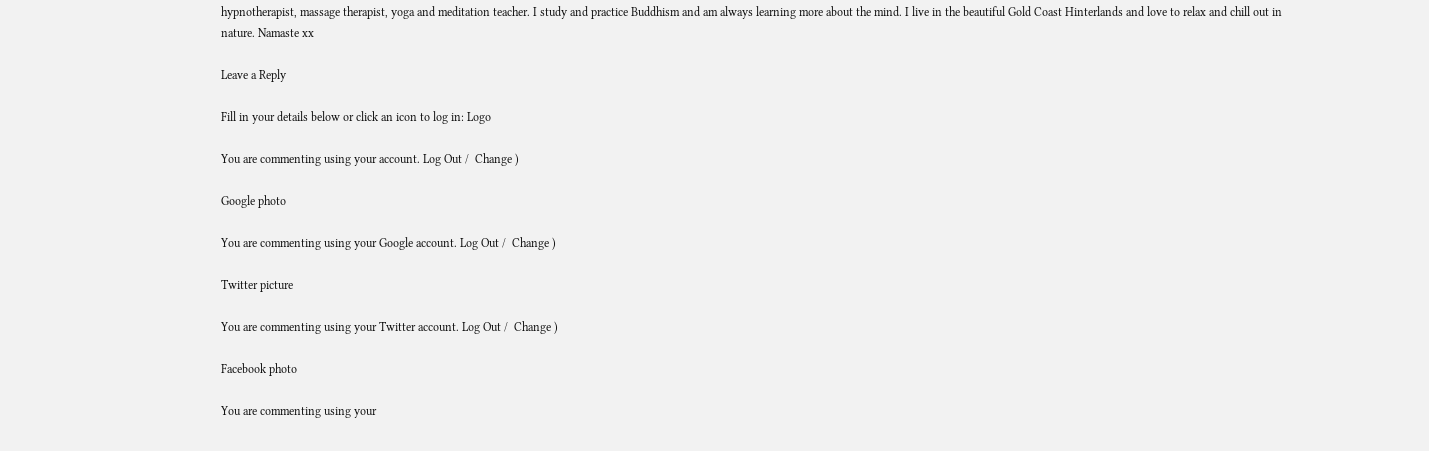hypnotherapist, massage therapist, yoga and meditation teacher. I study and practice Buddhism and am always learning more about the mind. I live in the beautiful Gold Coast Hinterlands and love to relax and chill out in nature. Namaste xx

Leave a Reply

Fill in your details below or click an icon to log in: Logo

You are commenting using your account. Log Out /  Change )

Google photo

You are commenting using your Google account. Log Out /  Change )

Twitter picture

You are commenting using your Twitter account. Log Out /  Change )

Facebook photo

You are commenting using your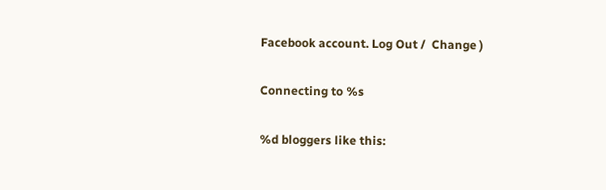Facebook account. Log Out /  Change )

Connecting to %s

%d bloggers like this: